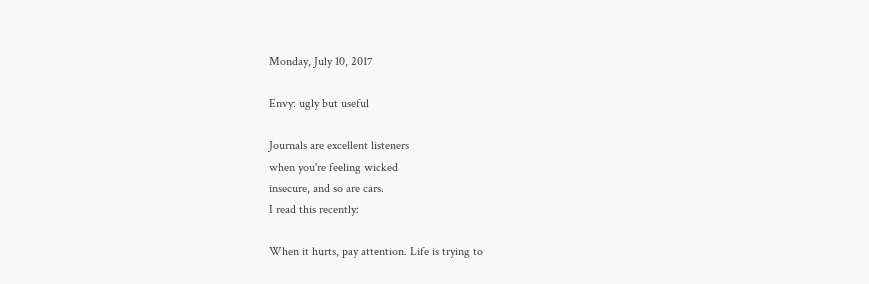Monday, July 10, 2017

Envy: ugly but useful

Journals are excellent listeners
when you're feeling wicked
insecure, and so are cars.
I read this recently:

When it hurts, pay attention. Life is trying to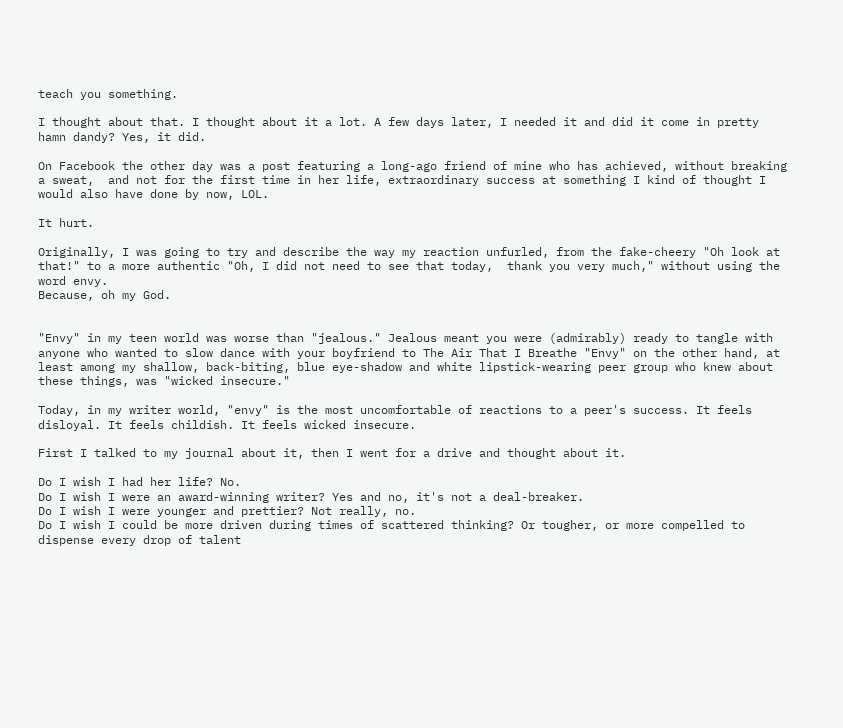teach you something.

I thought about that. I thought about it a lot. A few days later, I needed it and did it come in pretty hamn dandy? Yes, it did.

On Facebook the other day was a post featuring a long-ago friend of mine who has achieved, without breaking a sweat,  and not for the first time in her life, extraordinary success at something I kind of thought I would also have done by now, LOL.

It hurt.

Originally, I was going to try and describe the way my reaction unfurled, from the fake-cheery "Oh look at that!" to a more authentic "Oh, I did not need to see that today,  thank you very much," without using the word envy.
Because, oh my God.


"Envy" in my teen world was worse than "jealous." Jealous meant you were (admirably) ready to tangle with anyone who wanted to slow dance with your boyfriend to The Air That I Breathe "Envy" on the other hand, at least among my shallow, back-biting, blue eye-shadow and white lipstick-wearing peer group who knew about these things, was "wicked insecure."

Today, in my writer world, "envy" is the most uncomfortable of reactions to a peer's success. It feels disloyal. It feels childish. It feels wicked insecure.

First I talked to my journal about it, then I went for a drive and thought about it.

Do I wish I had her life? No.
Do I wish I were an award-winning writer? Yes and no, it's not a deal-breaker.
Do I wish I were younger and prettier? Not really, no.
Do I wish I could be more driven during times of scattered thinking? Or tougher, or more compelled to dispense every drop of talent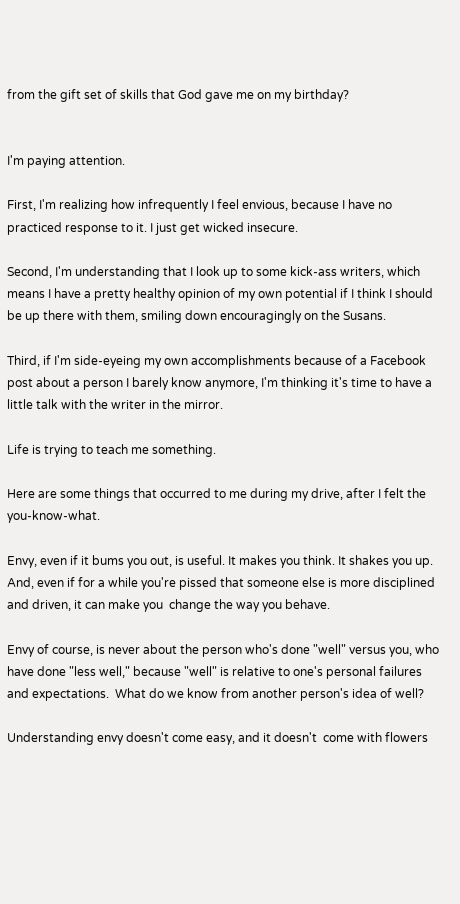from the gift set of skills that God gave me on my birthday?


I'm paying attention.

First, I'm realizing how infrequently I feel envious, because I have no practiced response to it. I just get wicked insecure.

Second, I'm understanding that I look up to some kick-ass writers, which means I have a pretty healthy opinion of my own potential if I think I should be up there with them, smiling down encouragingly on the Susans.

Third, if I'm side-eyeing my own accomplishments because of a Facebook post about a person I barely know anymore, I'm thinking it's time to have a little talk with the writer in the mirror.

Life is trying to teach me something.

Here are some things that occurred to me during my drive, after I felt the you-know-what.

Envy, even if it bums you out, is useful. It makes you think. It shakes you up. And, even if for a while you're pissed that someone else is more disciplined and driven, it can make you  change the way you behave.

Envy of course, is never about the person who's done "well" versus you, who have done "less well," because "well" is relative to one's personal failures and expectations.  What do we know from another person's idea of well?

Understanding envy doesn't come easy, and it doesn't  come with flowers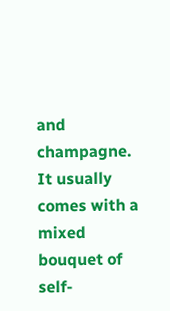and champagne. It usually comes with a mixed bouquet of self-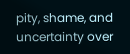pity, shame, and uncertainty over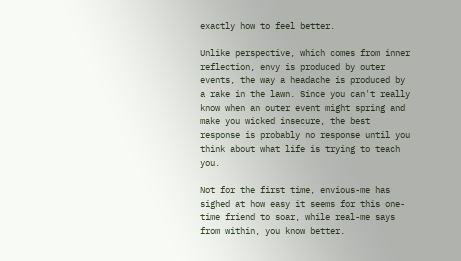exactly how to feel better.

Unlike perspective, which comes from inner reflection, envy is produced by outer events, the way a headache is produced by a rake in the lawn. Since you can't really know when an outer event might spring and make you wicked insecure, the best response is probably no response until you think about what life is trying to teach you.

Not for the first time, envious-me has sighed at how easy it seems for this one-time friend to soar, while real-me says from within, you know better.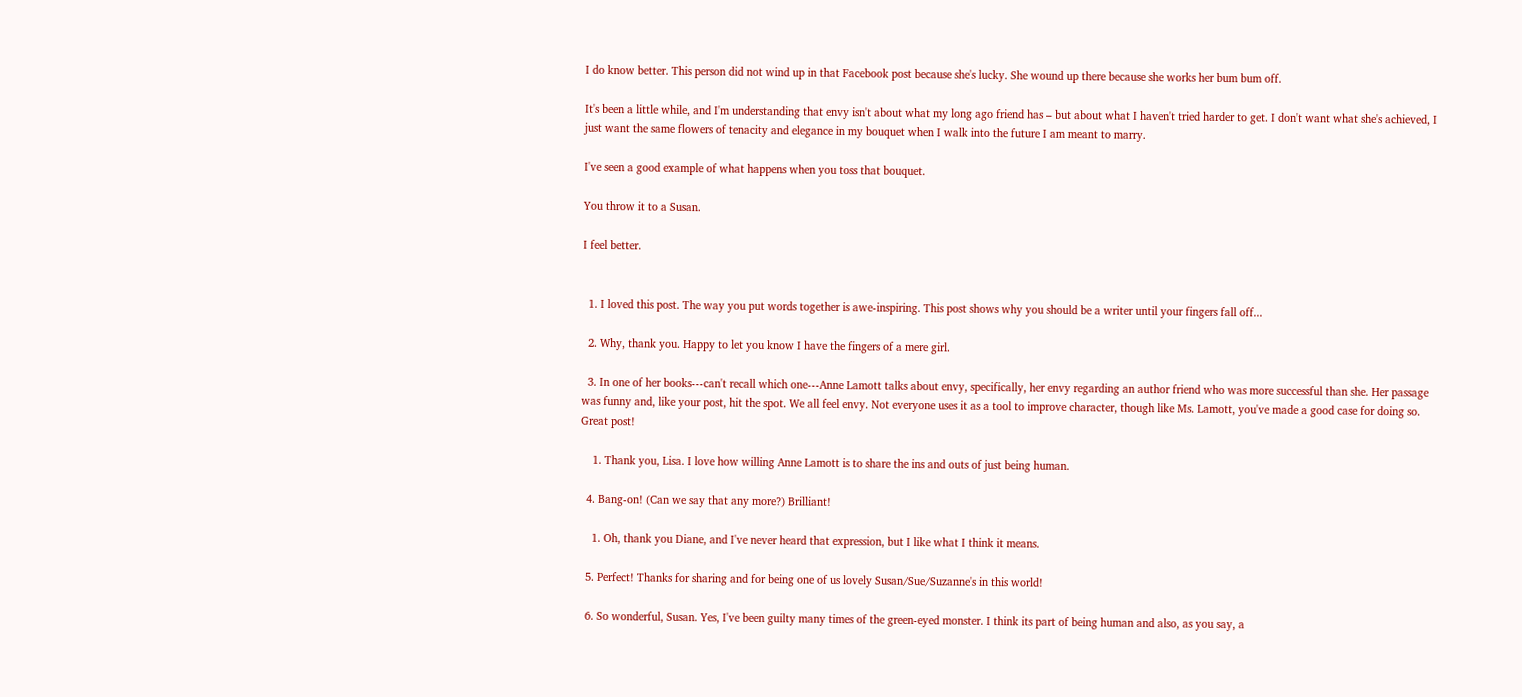I do know better. This person did not wind up in that Facebook post because she's lucky. She wound up there because she works her bum bum off.

It's been a little while, and I'm understanding that envy isn't about what my long ago friend has – but about what I haven't tried harder to get. I don't want what she's achieved, I just want the same flowers of tenacity and elegance in my bouquet when I walk into the future I am meant to marry.

I've seen a good example of what happens when you toss that bouquet.

You throw it to a Susan.

I feel better.


  1. I loved this post. The way you put words together is awe-inspiring. This post shows why you should be a writer until your fingers fall off...

  2. Why, thank you. Happy to let you know I have the fingers of a mere girl.

  3. In one of her books---can't recall which one---Anne Lamott talks about envy, specifically, her envy regarding an author friend who was more successful than she. Her passage was funny and, like your post, hit the spot. We all feel envy. Not everyone uses it as a tool to improve character, though like Ms. Lamott, you've made a good case for doing so. Great post!

    1. Thank you, Lisa. I love how willing Anne Lamott is to share the ins and outs of just being human.

  4. Bang-on! (Can we say that any more?) Brilliant!

    1. Oh, thank you Diane, and I've never heard that expression, but I like what I think it means.

  5. Perfect! Thanks for sharing and for being one of us lovely Susan/Sue/Suzanne's in this world!

  6. So wonderful, Susan. Yes, I've been guilty many times of the green-eyed monster. I think its part of being human and also, as you say, a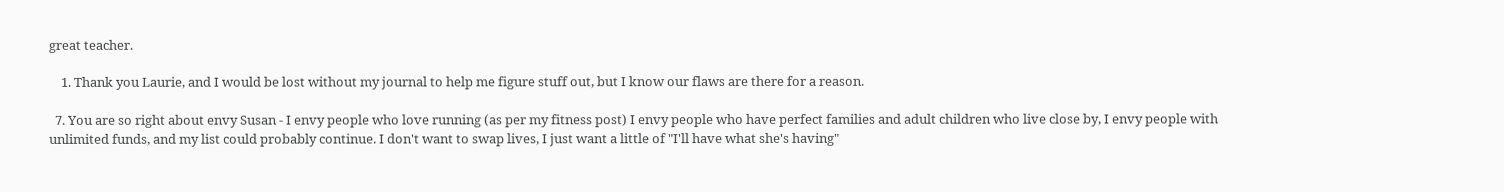great teacher.

    1. Thank you Laurie, and I would be lost without my journal to help me figure stuff out, but I know our flaws are there for a reason.

  7. You are so right about envy Susan - I envy people who love running (as per my fitness post) I envy people who have perfect families and adult children who live close by, I envy people with unlimited funds, and my list could probably continue. I don't want to swap lives, I just want a little of "I'll have what she's having"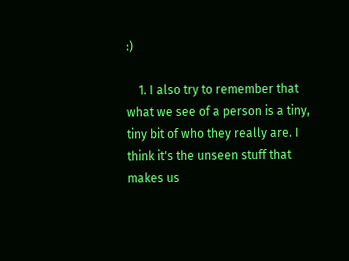:)

    1. I also try to remember that what we see of a person is a tiny, tiny bit of who they really are. I think it's the unseen stuff that makes us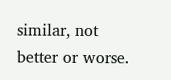similar, not better or worse.